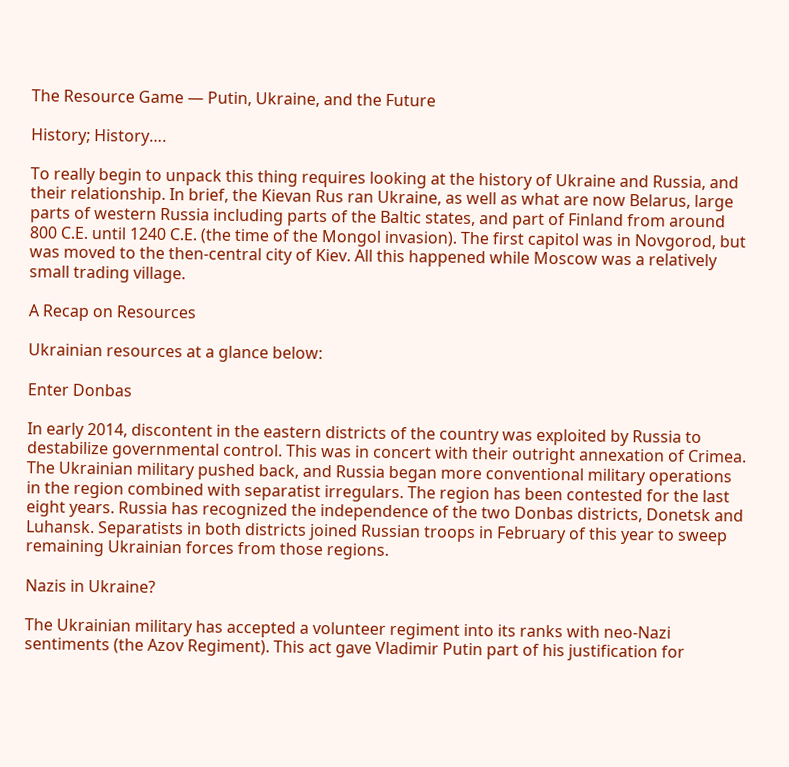The Resource Game — Putin, Ukraine, and the Future

History; History….

To really begin to unpack this thing requires looking at the history of Ukraine and Russia, and their relationship. In brief, the Kievan Rus ran Ukraine, as well as what are now Belarus, large parts of western Russia including parts of the Baltic states, and part of Finland from around 800 C.E. until 1240 C.E. (the time of the Mongol invasion). The first capitol was in Novgorod, but was moved to the then-central city of Kiev. All this happened while Moscow was a relatively small trading village.

A Recap on Resources

Ukrainian resources at a glance below:

Enter Donbas

In early 2014, discontent in the eastern districts of the country was exploited by Russia to destabilize governmental control. This was in concert with their outright annexation of Crimea. The Ukrainian military pushed back, and Russia began more conventional military operations in the region combined with separatist irregulars. The region has been contested for the last eight years. Russia has recognized the independence of the two Donbas districts, Donetsk and Luhansk. Separatists in both districts joined Russian troops in February of this year to sweep remaining Ukrainian forces from those regions.

Nazis in Ukraine?

The Ukrainian military has accepted a volunteer regiment into its ranks with neo-Nazi sentiments (the Azov Regiment). This act gave Vladimir Putin part of his justification for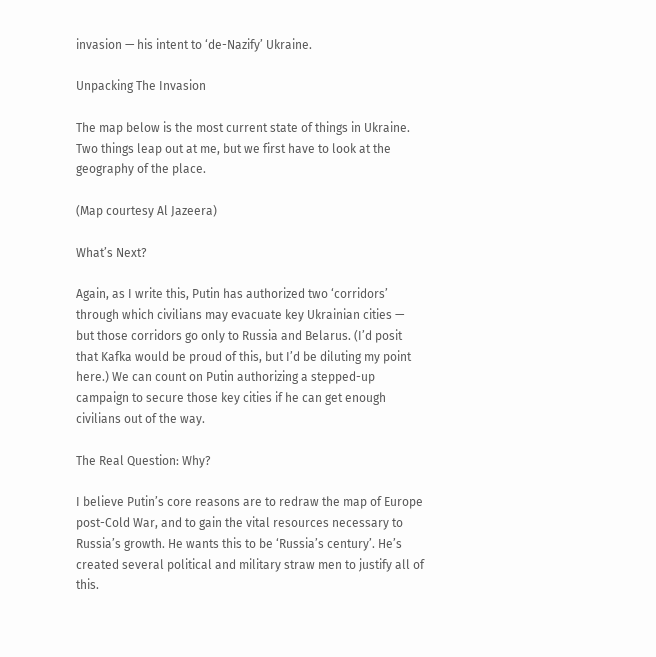invasion — his intent to ‘de-Nazify’ Ukraine.

Unpacking The Invasion

The map below is the most current state of things in Ukraine. Two things leap out at me, but we first have to look at the geography of the place.

(Map courtesy Al Jazeera)

What’s Next?

Again, as I write this, Putin has authorized two ‘corridors’ through which civilians may evacuate key Ukrainian cities — but those corridors go only to Russia and Belarus. (I’d posit that Kafka would be proud of this, but I’d be diluting my point here.) We can count on Putin authorizing a stepped-up campaign to secure those key cities if he can get enough civilians out of the way.

The Real Question: Why?

I believe Putin’s core reasons are to redraw the map of Europe post-Cold War, and to gain the vital resources necessary to Russia’s growth. He wants this to be ‘Russia’s century’. He’s created several political and military straw men to justify all of this.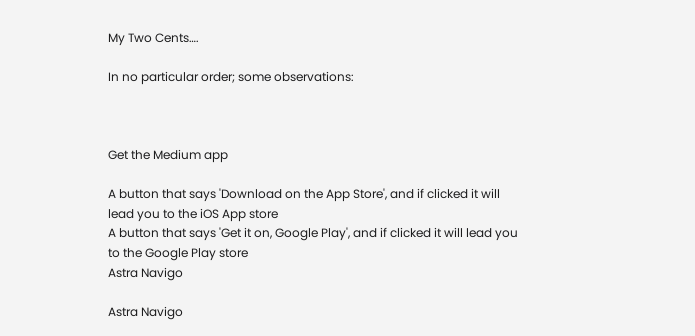My Two Cents….

In no particular order; some observations:



Get the Medium app

A button that says 'Download on the App Store', and if clicked it will lead you to the iOS App store
A button that says 'Get it on, Google Play', and if clicked it will lead you to the Google Play store
Astra Navigo

Astra Navigo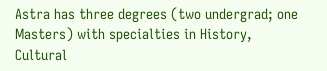Astra has three degrees (two undergrad; one Masters) with specialties in History, Cultural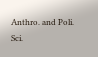Anthro. and Poli. Sci.